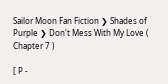Sailor Moon Fan Fiction ❯ Shades of Purple ❯ Don't Mess With My Love ( Chapter 7 )

[ P -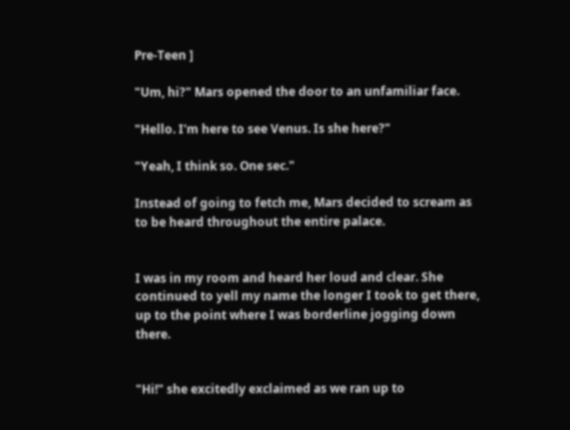Pre-Teen ]

"Um, hi?" Mars opened the door to an unfamiliar face.

"Hello. I'm here to see Venus. Is she here?"

"Yeah, I think so. One sec."

Instead of going to fetch me, Mars decided to scream as to be heard throughout the entire palace.


I was in my room and heard her loud and clear. She continued to yell my name the longer I took to get there, up to the point where I was borderline jogging down there.


"Hi!" she excitedly exclaimed as we ran up to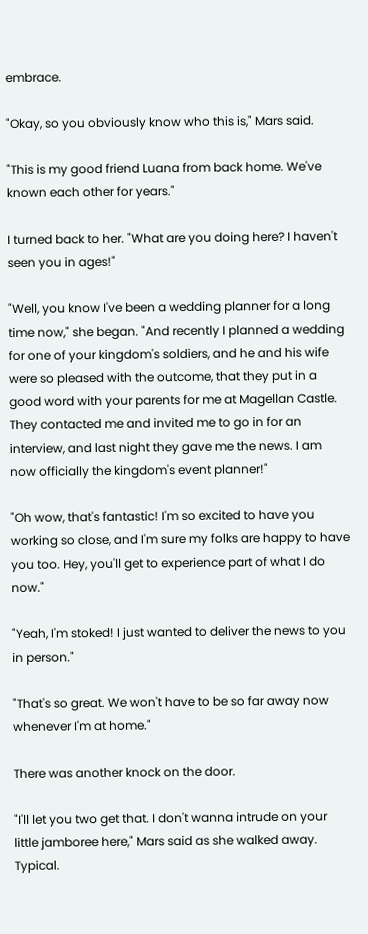embrace.

"Okay, so you obviously know who this is," Mars said.

"This is my good friend Luana from back home. We've known each other for years."

I turned back to her. "What are you doing here? I haven't seen you in ages!"

"Well, you know I've been a wedding planner for a long time now," she began. "And recently I planned a wedding for one of your kingdom's soldiers, and he and his wife were so pleased with the outcome, that they put in a good word with your parents for me at Magellan Castle. They contacted me and invited me to go in for an interview, and last night they gave me the news. I am now officially the kingdom's event planner!"

"Oh wow, that's fantastic! I'm so excited to have you working so close, and I'm sure my folks are happy to have you too. Hey, you'll get to experience part of what I do now."

"Yeah, I'm stoked! I just wanted to deliver the news to you in person."

"That's so great. We won't have to be so far away now whenever I'm at home."

There was another knock on the door.

"I'll let you two get that. I don't wanna intrude on your little jamboree here," Mars said as she walked away. Typical.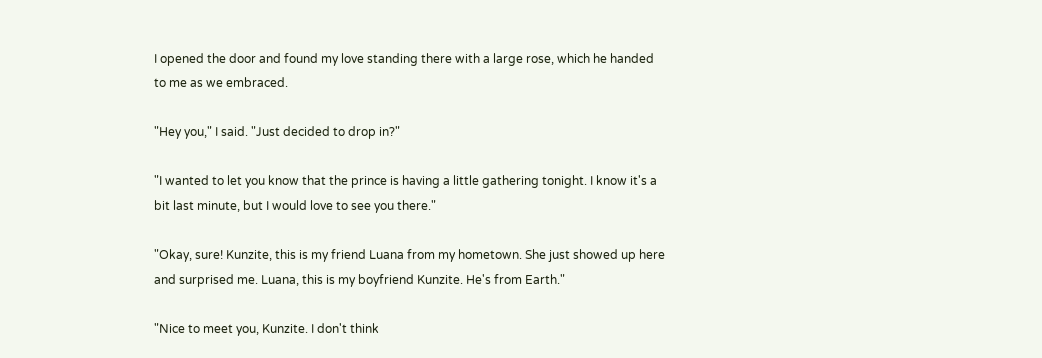I opened the door and found my love standing there with a large rose, which he handed to me as we embraced.

"Hey you," I said. "Just decided to drop in?"

"I wanted to let you know that the prince is having a little gathering tonight. I know it's a bit last minute, but I would love to see you there."

"Okay, sure! Kunzite, this is my friend Luana from my hometown. She just showed up here and surprised me. Luana, this is my boyfriend Kunzite. He's from Earth."

"Nice to meet you, Kunzite. I don't think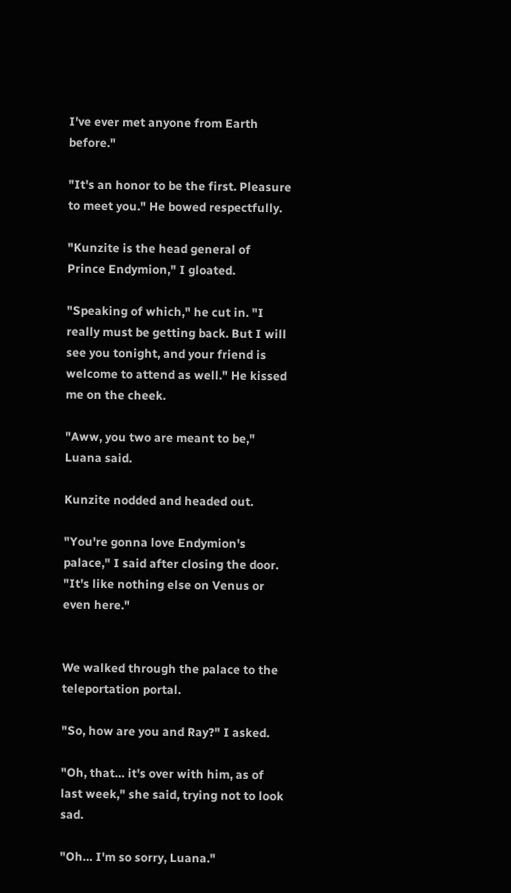I've ever met anyone from Earth before."

"It's an honor to be the first. Pleasure to meet you." He bowed respectfully.

"Kunzite is the head general of Prince Endymion," I gloated.

"Speaking of which," he cut in. "I really must be getting back. But I will see you tonight, and your friend is welcome to attend as well." He kissed me on the cheek.

"Aww, you two are meant to be," Luana said.

Kunzite nodded and headed out.

"You're gonna love Endymion's palace," I said after closing the door. "It's like nothing else on Venus or even here."


We walked through the palace to the teleportation portal.

"So, how are you and Ray?" I asked.

"Oh, that… it's over with him, as of last week," she said, trying not to look sad.

"Oh… I'm so sorry, Luana."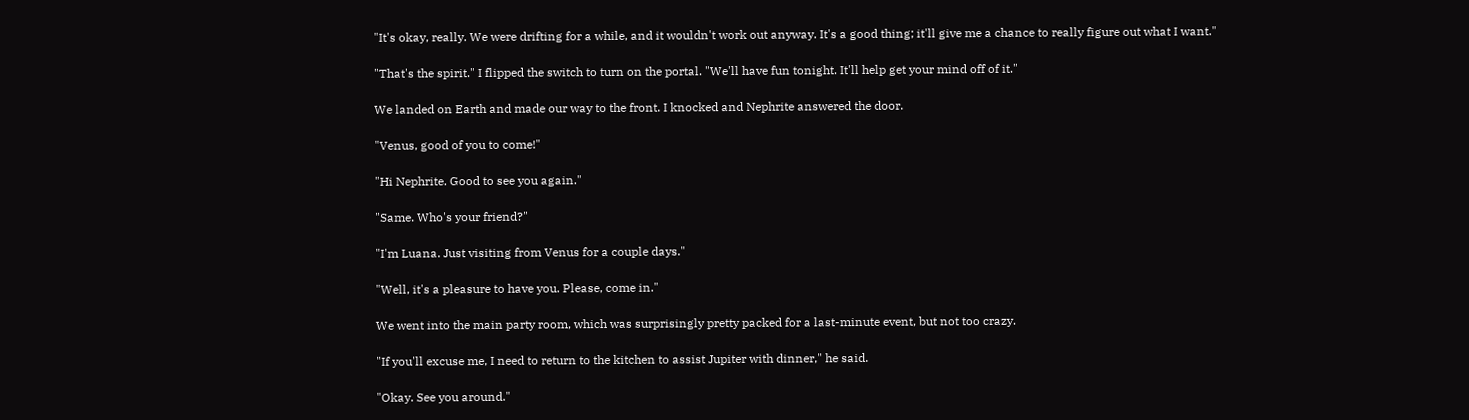"It's okay, really. We were drifting for a while, and it wouldn't work out anyway. It's a good thing; it'll give me a chance to really figure out what I want."

"That's the spirit." I flipped the switch to turn on the portal. "We'll have fun tonight. It'll help get your mind off of it."

We landed on Earth and made our way to the front. I knocked and Nephrite answered the door.

"Venus, good of you to come!"

"Hi Nephrite. Good to see you again."

"Same. Who's your friend?"

"I'm Luana. Just visiting from Venus for a couple days."

"Well, it's a pleasure to have you. Please, come in."

We went into the main party room, which was surprisingly pretty packed for a last-minute event, but not too crazy.

"If you'll excuse me, I need to return to the kitchen to assist Jupiter with dinner," he said.

"Okay. See you around."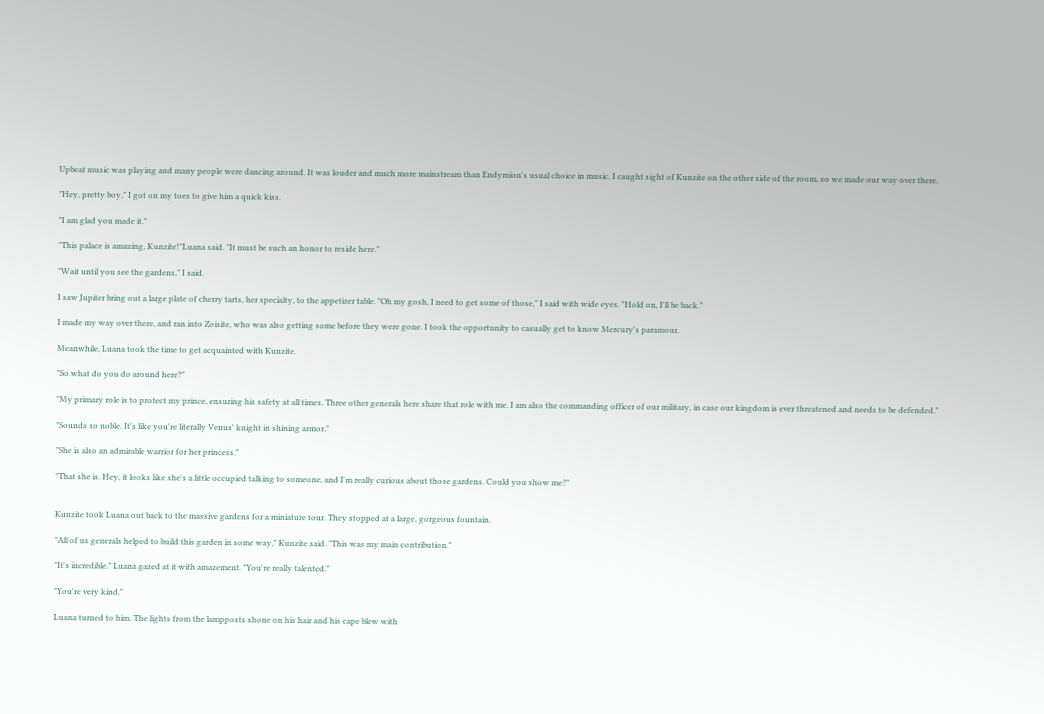Upbeat music was playing and many people were dancing around. It was louder and much more mainstream than Endymion's usual choice in music. I caught sight of Kunzite on the other side of the room, so we made our way over there.

"Hey, pretty boy," I got on my toes to give him a quick kiss.

"I am glad you made it."

"This palace is amazing, Kunzite!"Luana said. "It must be such an honor to reside here."

"Wait until you see the gardens," I said.

I saw Jupiter bring out a large plate of cherry tarts, her specialty, to the appetizer table. "Oh my gosh, I need to get some of those," I said with wide eyes. "Hold on, I'll be back."

I made my way over there, and ran into Zoisite, who was also getting some before they were gone. I took the opportunity to casually get to know Mercury's paramour.

Meanwhile, Luana took the time to get acquainted with Kunzite.

"So what do you do around here?"

"My primary role is to protect my prince, ensuring his safety at all times. Three other generals here share that role with me. I am also the commanding officer of our military, in case our kingdom is ever threatened and needs to be defended."

"Sounds so noble. It's like you're literally Venus' knight in shining armor."

"She is also an admirable warrior for her princess."

"That she is. Hey, it looks like she's a little occupied talking to someone, and I'm really curious about those gardens. Could you show me?"


Kunzite took Luana out back to the massive gardens for a miniature tour. They stopped at a large, gorgeous fountain.

"All of us generals helped to build this garden in some way," Kunzite said. "This was my main contribution."

"It's incredible." Luana gazed at it with amazement. "You're really talented."

"You're very kind."

Luana turned to him. The lights from the lampposts shone on his hair and his cape blew with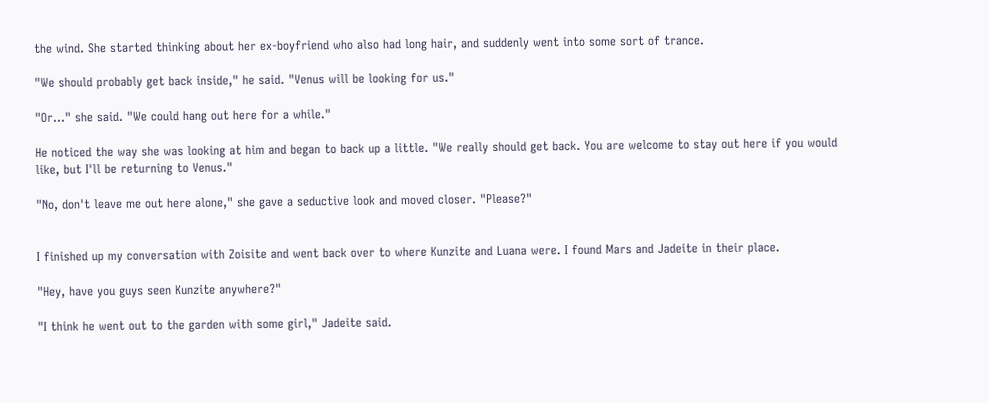the wind. She started thinking about her ex-boyfriend who also had long hair, and suddenly went into some sort of trance.

"We should probably get back inside," he said. "Venus will be looking for us."

"Or…" she said. "We could hang out here for a while."

He noticed the way she was looking at him and began to back up a little. "We really should get back. You are welcome to stay out here if you would like, but I'll be returning to Venus."

"No, don't leave me out here alone," she gave a seductive look and moved closer. "Please?"


I finished up my conversation with Zoisite and went back over to where Kunzite and Luana were. I found Mars and Jadeite in their place.

"Hey, have you guys seen Kunzite anywhere?"

"I think he went out to the garden with some girl," Jadeite said.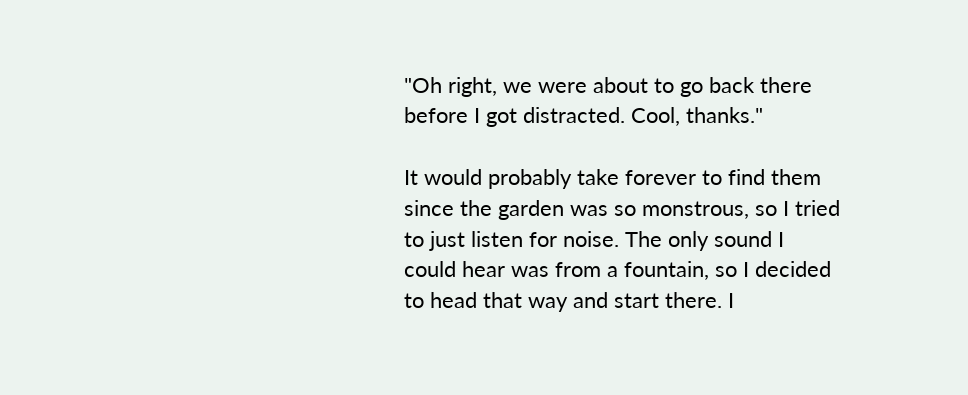"Oh right, we were about to go back there before I got distracted. Cool, thanks."

It would probably take forever to find them since the garden was so monstrous, so I tried to just listen for noise. The only sound I could hear was from a fountain, so I decided to head that way and start there. I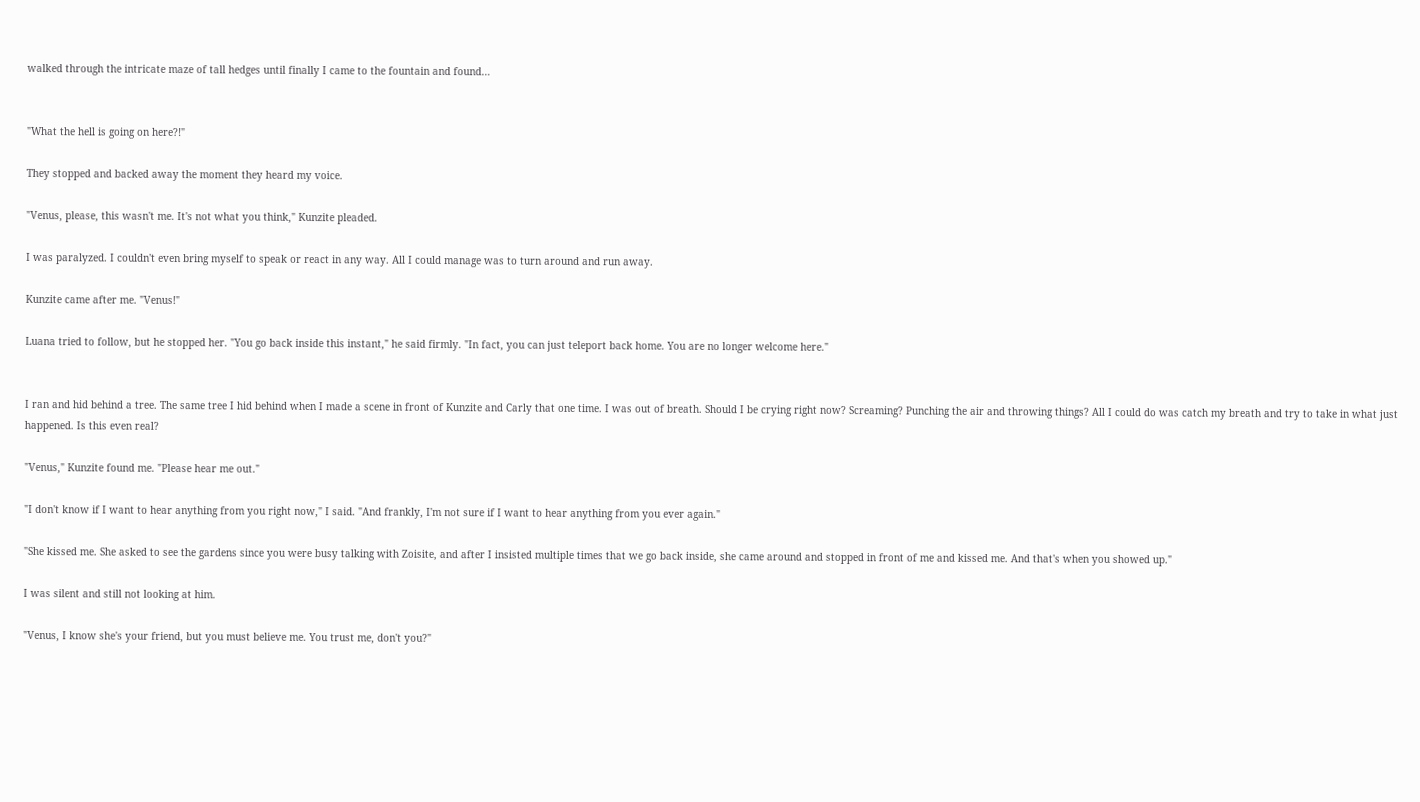walked through the intricate maze of tall hedges until finally I came to the fountain and found…


"What the hell is going on here?!"

They stopped and backed away the moment they heard my voice.

"Venus, please, this wasn't me. It's not what you think," Kunzite pleaded.

I was paralyzed. I couldn't even bring myself to speak or react in any way. All I could manage was to turn around and run away.

Kunzite came after me. "Venus!"

Luana tried to follow, but he stopped her. "You go back inside this instant," he said firmly. "In fact, you can just teleport back home. You are no longer welcome here."


I ran and hid behind a tree. The same tree I hid behind when I made a scene in front of Kunzite and Carly that one time. I was out of breath. Should I be crying right now? Screaming? Punching the air and throwing things? All I could do was catch my breath and try to take in what just happened. Is this even real?

"Venus," Kunzite found me. "Please hear me out."

"I don't know if I want to hear anything from you right now," I said. "And frankly, I'm not sure if I want to hear anything from you ever again."

"She kissed me. She asked to see the gardens since you were busy talking with Zoisite, and after I insisted multiple times that we go back inside, she came around and stopped in front of me and kissed me. And that's when you showed up."

I was silent and still not looking at him.

"Venus, I know she's your friend, but you must believe me. You trust me, don't you?"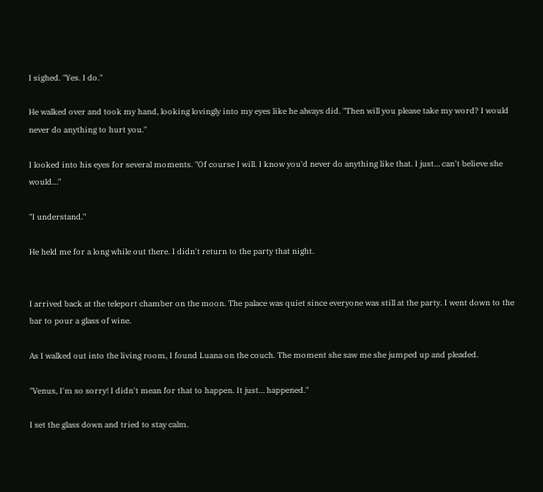I sighed. "Yes. I do."

He walked over and took my hand, looking lovingly into my eyes like he always did. "Then will you please take my word? I would never do anything to hurt you."

I looked into his eyes for several moments. "Of course I will. I know you'd never do anything like that. I just… can't believe she would…"

"I understand."

He held me for a long while out there. I didn't return to the party that night.


I arrived back at the teleport chamber on the moon. The palace was quiet since everyone was still at the party. I went down to the bar to pour a glass of wine.

As I walked out into the living room, I found Luana on the couch. The moment she saw me she jumped up and pleaded.

"Venus, I'm so sorry! I didn't mean for that to happen. It just… happened."

I set the glass down and tried to stay calm.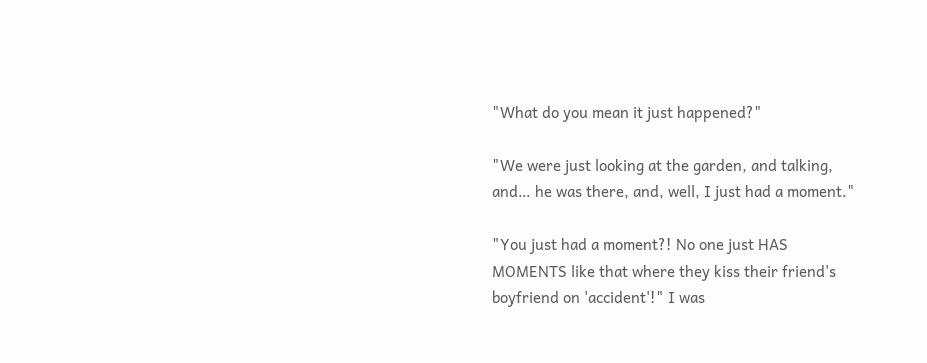"What do you mean it just happened?"

"We were just looking at the garden, and talking, and… he was there, and, well, I just had a moment."

"You just had a moment?! No one just HAS MOMENTS like that where they kiss their friend's boyfriend on 'accident'!" I was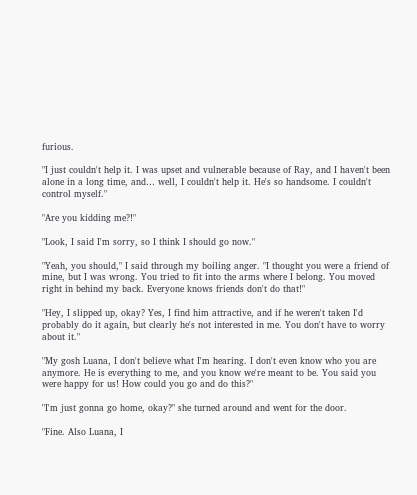furious.

"I just couldn't help it. I was upset and vulnerable because of Ray, and I haven't been alone in a long time, and… well, I couldn't help it. He's so handsome. I couldn't control myself."

"Are you kidding me?!"

"Look, I said I'm sorry, so I think I should go now."

"Yeah, you should," I said through my boiling anger. "I thought you were a friend of mine, but I was wrong. You tried to fit into the arms where I belong. You moved right in behind my back. Everyone knows friends don't do that!"

"Hey, I slipped up, okay? Yes, I find him attractive, and if he weren't taken I'd probably do it again, but clearly he's not interested in me. You don't have to worry about it."

"My gosh Luana, I don't believe what I'm hearing. I don't even know who you are anymore. He is everything to me, and you know we're meant to be. You said you were happy for us! How could you go and do this?"

"I'm just gonna go home, okay?" she turned around and went for the door.

"Fine. Also Luana, I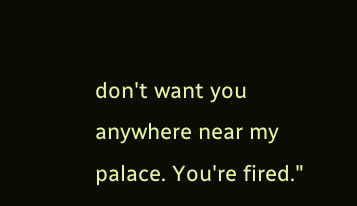don't want you anywhere near my palace. You're fired."